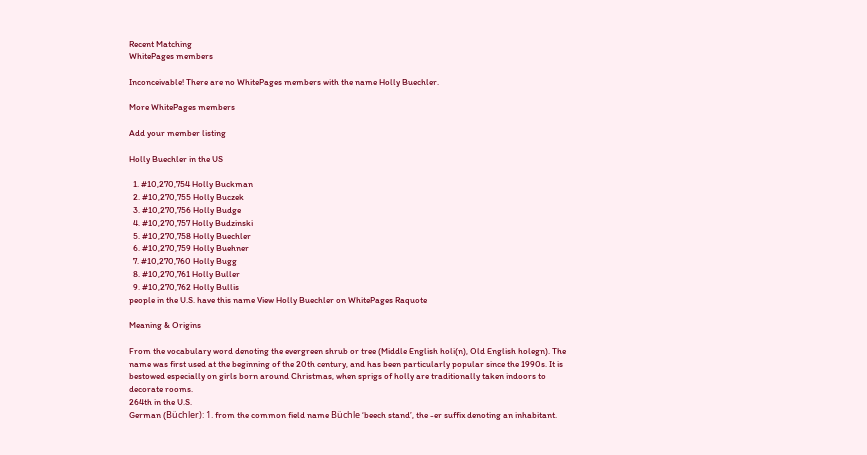Recent Matching
WhitePages members

Inconceivable! There are no WhitePages members with the name Holly Buechler.

More WhitePages members

Add your member listing

Holly Buechler in the US

  1. #10,270,754 Holly Buckman
  2. #10,270,755 Holly Buczek
  3. #10,270,756 Holly Budge
  4. #10,270,757 Holly Budzinski
  5. #10,270,758 Holly Buechler
  6. #10,270,759 Holly Buehner
  7. #10,270,760 Holly Bugg
  8. #10,270,761 Holly Buller
  9. #10,270,762 Holly Bullis
people in the U.S. have this name View Holly Buechler on WhitePages Raquote

Meaning & Origins

From the vocabulary word denoting the evergreen shrub or tree (Middle English holi(n), Old English holegn). The name was first used at the beginning of the 20th century, and has been particularly popular since the 1990s. It is bestowed especially on girls born around Christmas, when sprigs of holly are traditionally taken indoors to decorate rooms.
264th in the U.S.
German (Büchler): 1. from the common field name Büchle ‘beech stand’, the -er suffix denoting an inhabitant.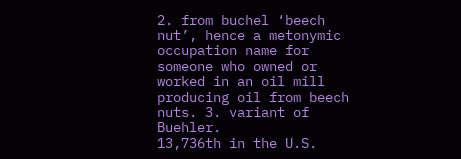2. from buchel ‘beech nut’, hence a metonymic occupation name for someone who owned or worked in an oil mill producing oil from beech nuts. 3. variant of Buehler.
13,736th in the U.S.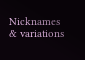Nicknames & variations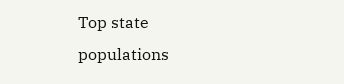Top state populations